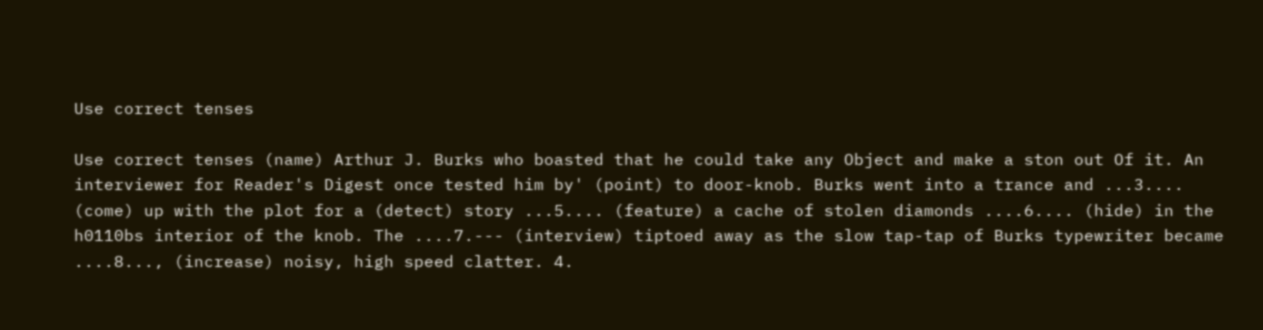Use correct tenses

Use correct tenses (name) Arthur J. Burks who boasted that he could take any Object and make a ston out Of it. An interviewer for Reader's Digest once tested him by' (point) to door-knob. Burks went into a trance and ...3.... (come) up with the plot for a (detect) story ...5.... (feature) a cache of stolen diamonds ....6.... (hide) in the h0110bs interior of the knob. The ....7.--- (interview) tiptoed away as the slow tap-tap of Burks typewriter became ....8..., (increase) noisy, high speed clatter. 4.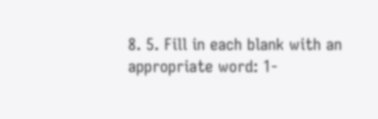8. 5. Fill in each blank with an appropriate word: 1-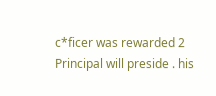c*ficer was rewarded 2 Principal will preside . his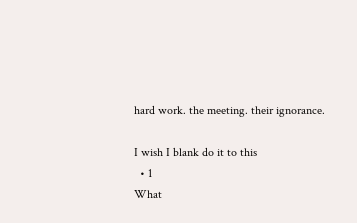hard work. the meeting. their ignorance.

I wish I blank do it to this
  • 1
What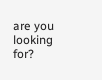are you looking for?